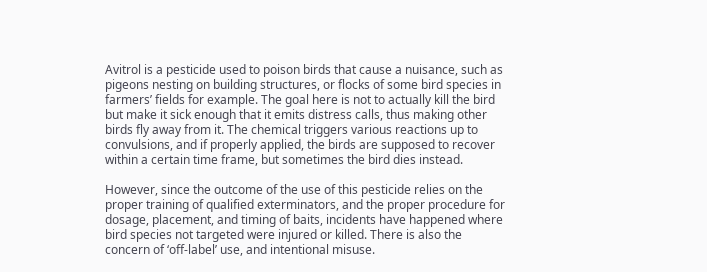Avitrol is a pesticide used to poison birds that cause a nuisance, such as pigeons nesting on building structures, or flocks of some bird species in farmers’ fields for example. The goal here is not to actually kill the bird but make it sick enough that it emits distress calls, thus making other birds fly away from it. The chemical triggers various reactions up to convulsions, and if properly applied, the birds are supposed to recover within a certain time frame, but sometimes the bird dies instead.

However, since the outcome of the use of this pesticide relies on the proper training of qualified exterminators, and the proper procedure for dosage, placement, and timing of baits, incidents have happened where bird species not targeted were injured or killed. There is also the concern of ‘off-label’ use, and intentional misuse.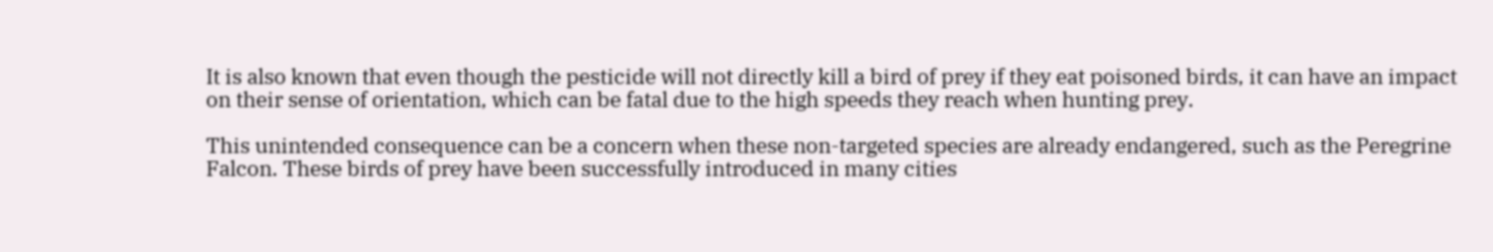It is also known that even though the pesticide will not directly kill a bird of prey if they eat poisoned birds, it can have an impact on their sense of orientation, which can be fatal due to the high speeds they reach when hunting prey.

This unintended consequence can be a concern when these non-targeted species are already endangered, such as the Peregrine Falcon. These birds of prey have been successfully introduced in many cities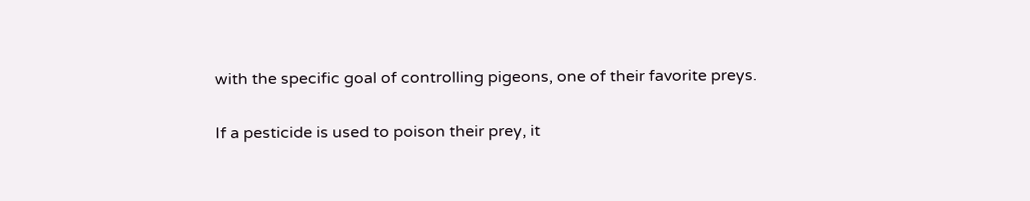with the specific goal of controlling pigeons, one of their favorite preys.

If a pesticide is used to poison their prey, it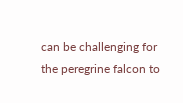can be challenging for the peregrine falcon to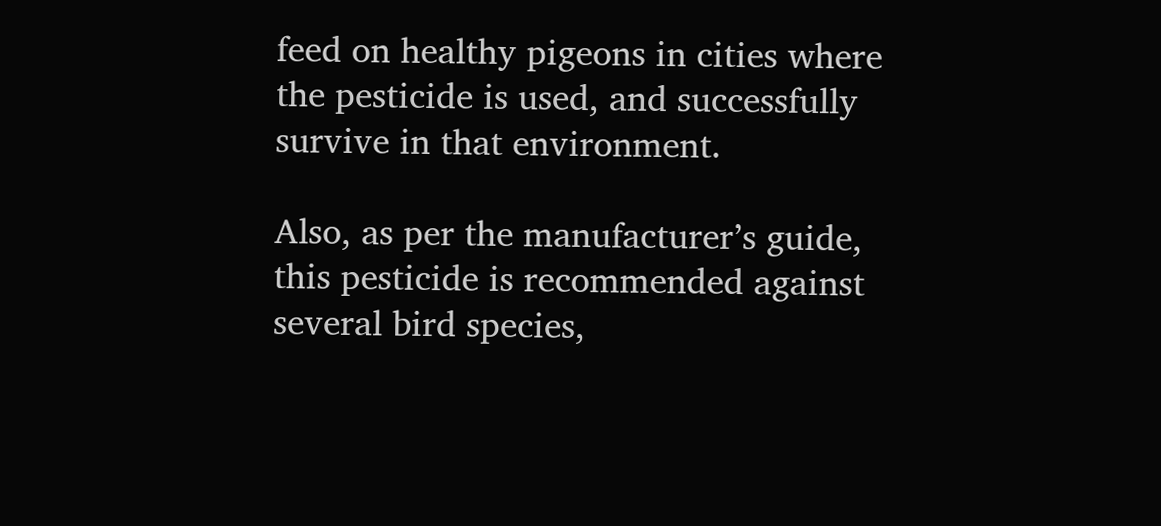feed on healthy pigeons in cities where the pesticide is used, and successfully survive in that environment.

Also, as per the manufacturer’s guide, this pesticide is recommended against several bird species,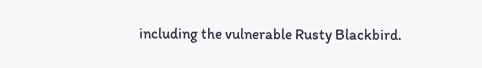including the vulnerable Rusty Blackbird.